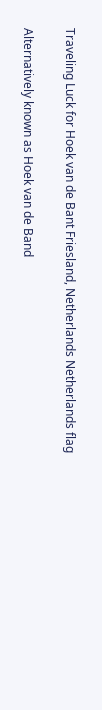Traveling Luck for Hoek van de Bant Friesland, Netherlands Netherlands flag

Alternatively known as Hoek van de Band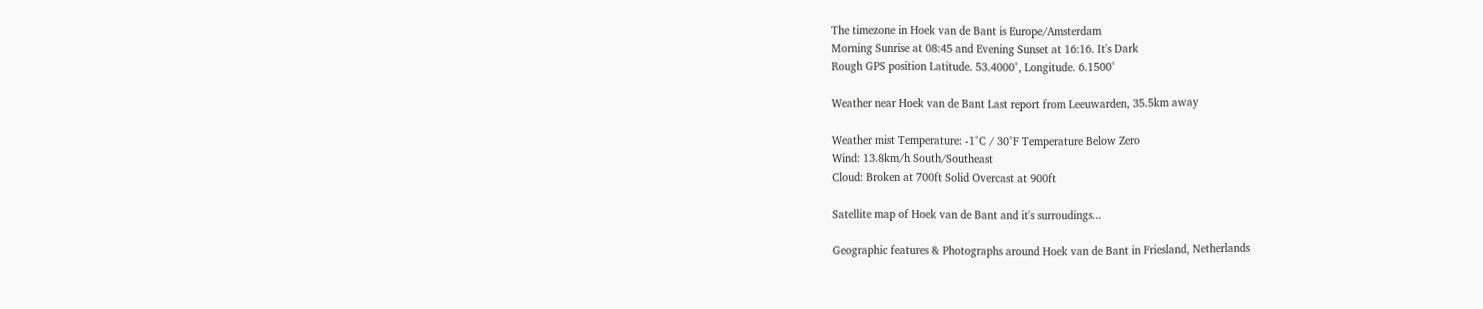The timezone in Hoek van de Bant is Europe/Amsterdam
Morning Sunrise at 08:45 and Evening Sunset at 16:16. It's Dark
Rough GPS position Latitude. 53.4000°, Longitude. 6.1500°

Weather near Hoek van de Bant Last report from Leeuwarden, 35.5km away

Weather mist Temperature: -1°C / 30°F Temperature Below Zero
Wind: 13.8km/h South/Southeast
Cloud: Broken at 700ft Solid Overcast at 900ft

Satellite map of Hoek van de Bant and it's surroudings...

Geographic features & Photographs around Hoek van de Bant in Friesland, Netherlands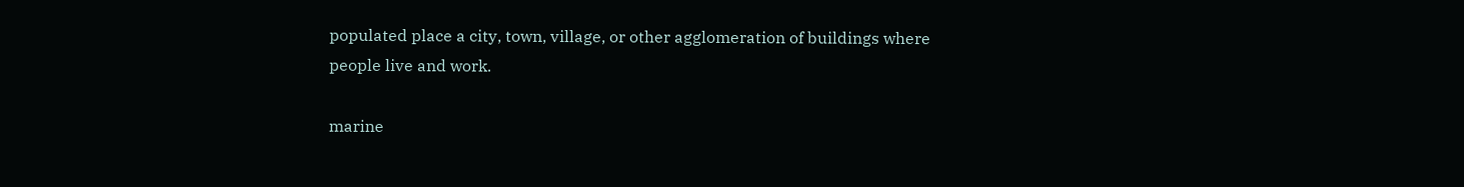populated place a city, town, village, or other agglomeration of buildings where people live and work.

marine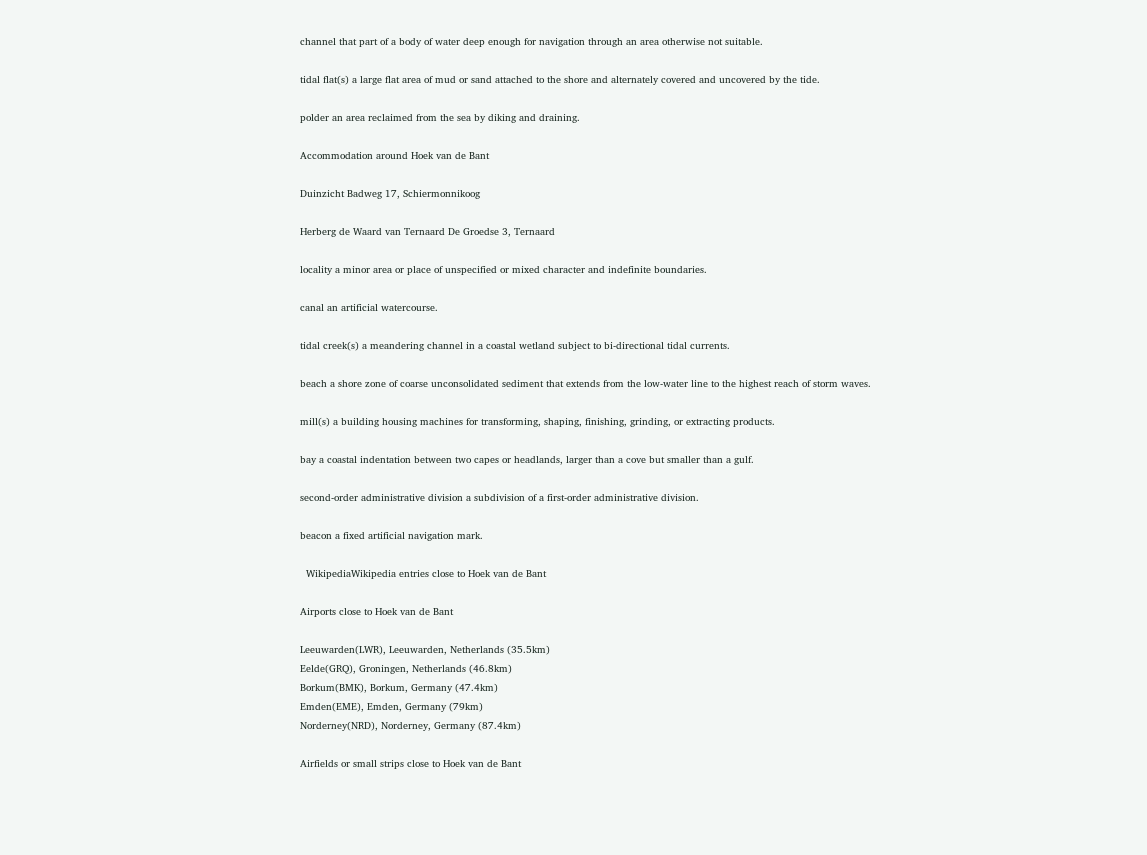channel that part of a body of water deep enough for navigation through an area otherwise not suitable.

tidal flat(s) a large flat area of mud or sand attached to the shore and alternately covered and uncovered by the tide.

polder an area reclaimed from the sea by diking and draining.

Accommodation around Hoek van de Bant

Duinzicht Badweg 17, Schiermonnikoog

Herberg de Waard van Ternaard De Groedse 3, Ternaard

locality a minor area or place of unspecified or mixed character and indefinite boundaries.

canal an artificial watercourse.

tidal creek(s) a meandering channel in a coastal wetland subject to bi-directional tidal currents.

beach a shore zone of coarse unconsolidated sediment that extends from the low-water line to the highest reach of storm waves.

mill(s) a building housing machines for transforming, shaping, finishing, grinding, or extracting products.

bay a coastal indentation between two capes or headlands, larger than a cove but smaller than a gulf.

second-order administrative division a subdivision of a first-order administrative division.

beacon a fixed artificial navigation mark.

  WikipediaWikipedia entries close to Hoek van de Bant

Airports close to Hoek van de Bant

Leeuwarden(LWR), Leeuwarden, Netherlands (35.5km)
Eelde(GRQ), Groningen, Netherlands (46.8km)
Borkum(BMK), Borkum, Germany (47.4km)
Emden(EME), Emden, Germany (79km)
Norderney(NRD), Norderney, Germany (87.4km)

Airfields or small strips close to Hoek van de Bant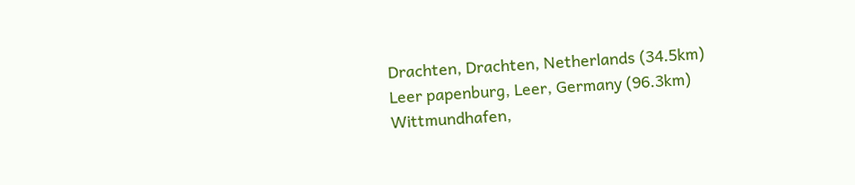Drachten, Drachten, Netherlands (34.5km)
Leer papenburg, Leer, Germany (96.3km)
Wittmundhafen,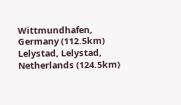Wittmundhafen, Germany (112.5km)
Lelystad, Lelystad, Netherlands (124.5km)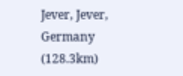Jever, Jever, Germany (128.3km)